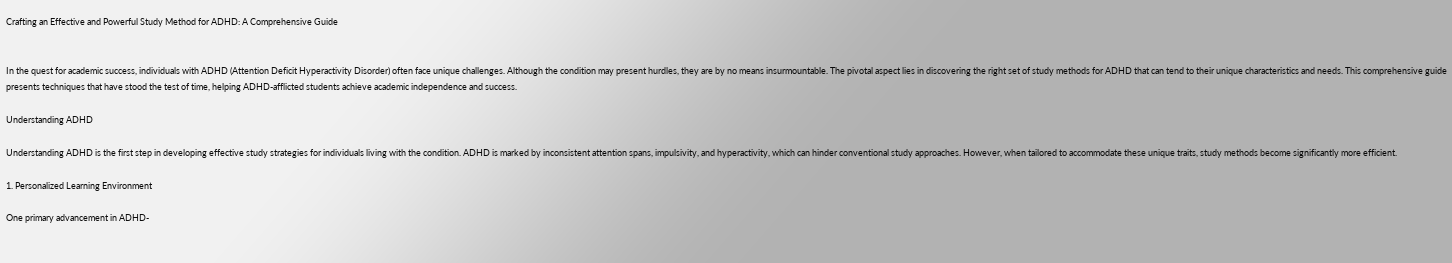Crafting an Effective and Powerful Study Method for ADHD: A Comprehensive Guide


In the quest for academic success, individuals with ADHD (Attention Deficit Hyperactivity Disorder) often face unique challenges. Although the condition may present hurdles, they are by no means insurmountable. The pivotal aspect lies in discovering the right set of study methods for ADHD that can tend to their unique characteristics and needs. This comprehensive guide presents techniques that have stood the test of time, helping ADHD-afflicted students achieve academic independence and success.

Understanding ADHD

Understanding ADHD is the first step in developing effective study strategies for individuals living with the condition. ADHD is marked by inconsistent attention spans, impulsivity, and hyperactivity, which can hinder conventional study approaches. However, when tailored to accommodate these unique traits, study methods become significantly more efficient.

1. Personalized Learning Environment

One primary advancement in ADHD-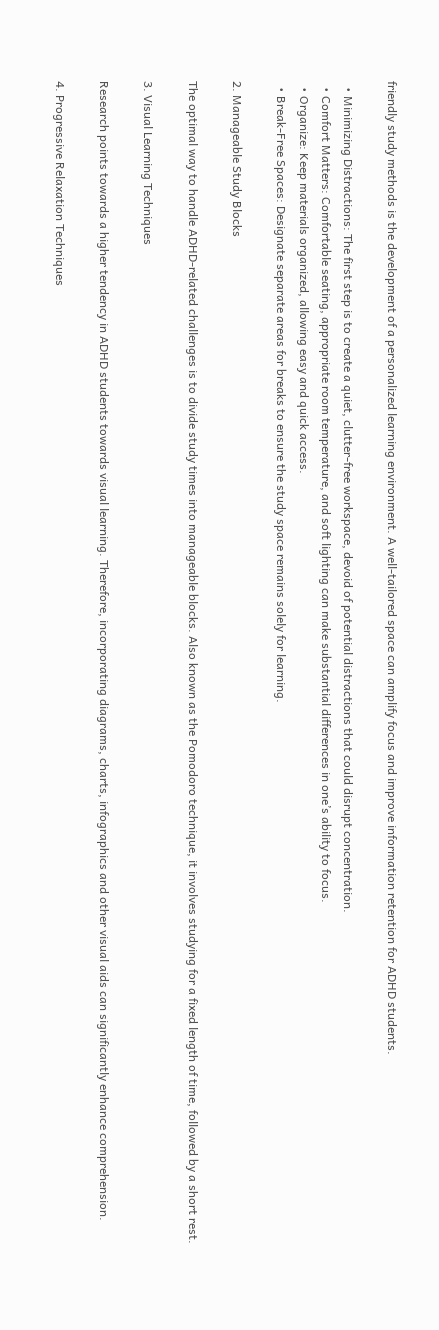friendly study methods is the development of a personalized learning environment. A well-tailored space can amplify focus and improve information retention for ADHD students.

  • Minimizing Distractions: The first step is to create a quiet, clutter-free workspace, devoid of potential distractions that could disrupt concentration.
  • Comfort Matters: Comfortable seating, appropriate room temperature, and soft lighting can make substantial differences in one’s ability to focus.
  • Organize: Keep materials organized, allowing easy and quick access.
  • Break-Free Spaces: Designate separate areas for breaks to ensure the study space remains solely for learning.

2. Manageable Study Blocks

The optimal way to handle ADHD-related challenges is to divide study times into manageable blocks. Also known as the Pomodoro technique, it involves studying for a fixed length of time, followed by a short rest.

3. Visual Learning Techniques

Research points towards a higher tendency in ADHD students towards visual learning. Therefore, incorporating diagrams, charts, infographics and other visual aids can significantly enhance comprehension.

4. Progressive Relaxation Techniques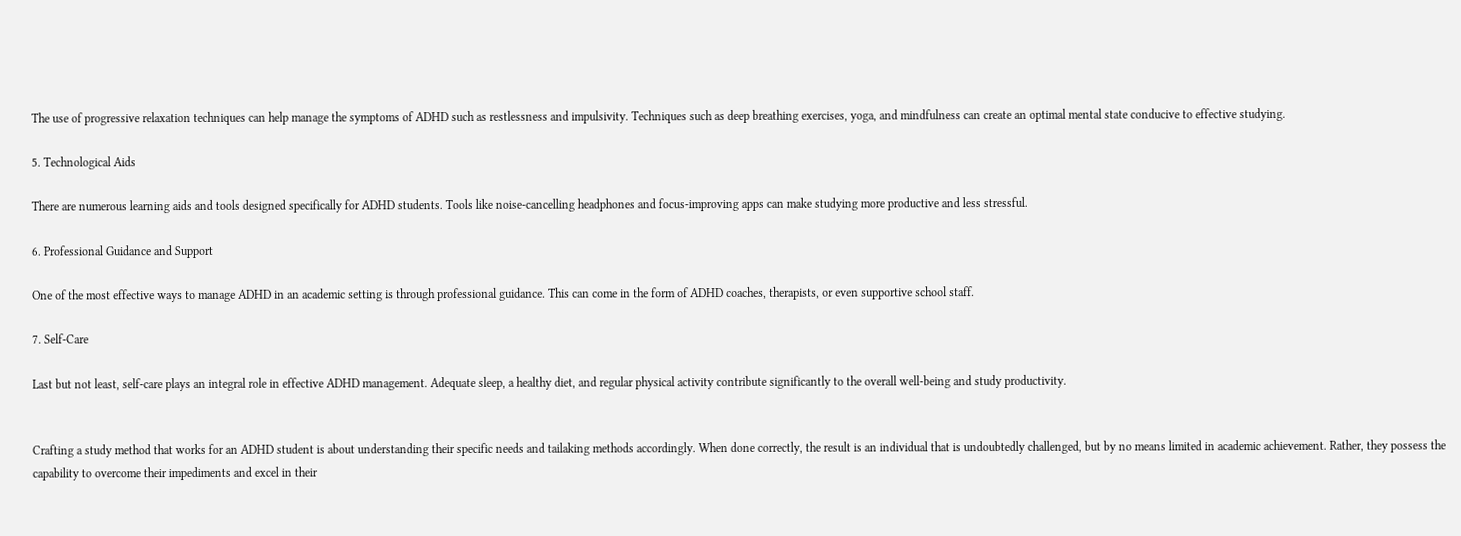The use of progressive relaxation techniques can help manage the symptoms of ADHD such as restlessness and impulsivity. Techniques such as deep breathing exercises, yoga, and mindfulness can create an optimal mental state conducive to effective studying.

5. Technological Aids

There are numerous learning aids and tools designed specifically for ADHD students. Tools like noise-cancelling headphones and focus-improving apps can make studying more productive and less stressful.

6. Professional Guidance and Support

One of the most effective ways to manage ADHD in an academic setting is through professional guidance. This can come in the form of ADHD coaches, therapists, or even supportive school staff.

7. Self-Care

Last but not least, self-care plays an integral role in effective ADHD management. Adequate sleep, a healthy diet, and regular physical activity contribute significantly to the overall well-being and study productivity.


Crafting a study method that works for an ADHD student is about understanding their specific needs and tailaking methods accordingly. When done correctly, the result is an individual that is undoubtedly challenged, but by no means limited in academic achievement. Rather, they possess the capability to overcome their impediments and excel in their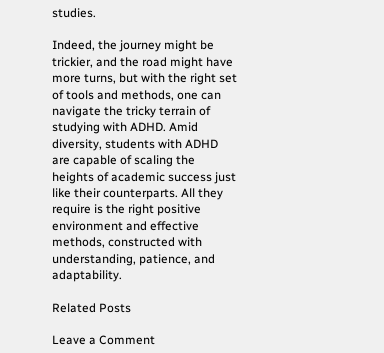studies.

Indeed, the journey might be trickier, and the road might have more turns, but with the right set of tools and methods, one can navigate the tricky terrain of studying with ADHD. Amid diversity, students with ADHD are capable of scaling the heights of academic success just like their counterparts. All they require is the right positive environment and effective methods, constructed with understanding, patience, and adaptability.

Related Posts

Leave a Comment